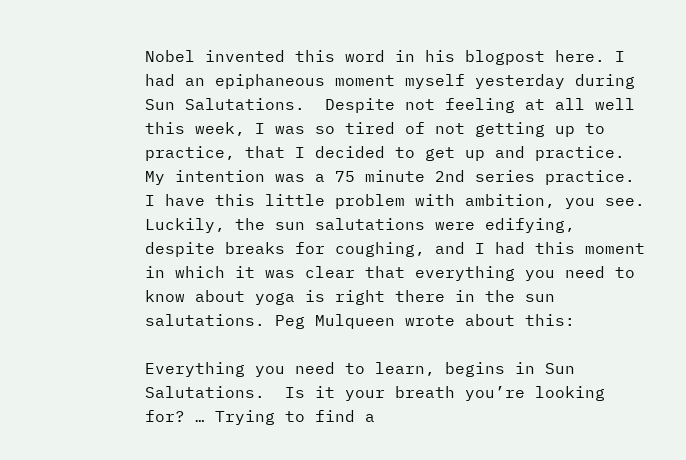Nobel invented this word in his blogpost here. I had an epiphaneous moment myself yesterday during Sun Salutations.  Despite not feeling at all well this week, I was so tired of not getting up to practice, that I decided to get up and practice. My intention was a 75 minute 2nd series practice. I have this little problem with ambition, you see. Luckily, the sun salutations were edifying, despite breaks for coughing, and I had this moment in which it was clear that everything you need to know about yoga is right there in the sun salutations. Peg Mulqueen wrote about this:

Everything you need to learn, begins in Sun Salutations.  Is it your breath you’re looking for? … Trying to find a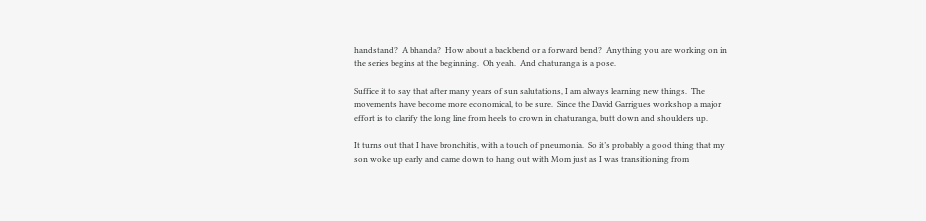handstand?  A bhanda?  How about a backbend or a forward bend?  Anything you are working on in the series begins at the beginning.  Oh yeah.  And chaturanga is a pose.

Suffice it to say that after many years of sun salutations, I am always learning new things.  The movements have become more economical, to be sure.  Since the David Garrigues workshop a major effort is to clarify the long line from heels to crown in chaturanga, butt down and shoulders up.

It turns out that I have bronchitis, with a touch of pneumonia.  So it’s probably a good thing that my son woke up early and came down to hang out with Mom just as I was transitioning from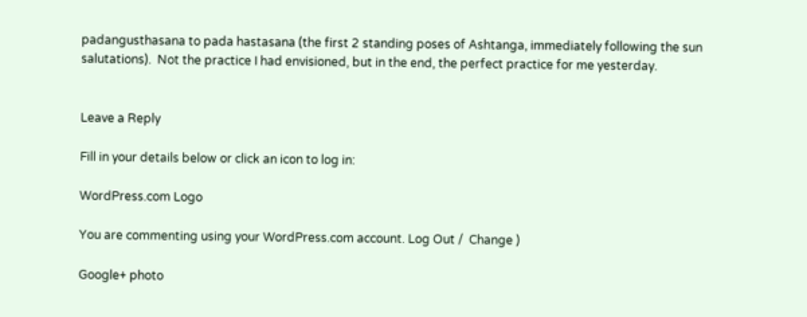padangusthasana to pada hastasana (the first 2 standing poses of Ashtanga, immediately following the sun salutations).  Not the practice I had envisioned, but in the end, the perfect practice for me yesterday.


Leave a Reply

Fill in your details below or click an icon to log in:

WordPress.com Logo

You are commenting using your WordPress.com account. Log Out /  Change )

Google+ photo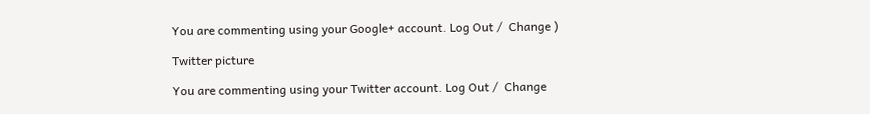You are commenting using your Google+ account. Log Out /  Change )

Twitter picture

You are commenting using your Twitter account. Log Out /  Change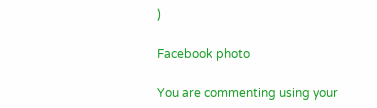)

Facebook photo

You are commenting using your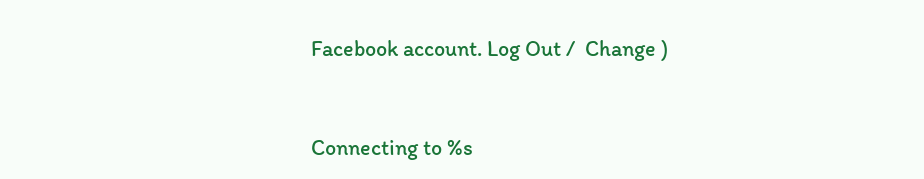Facebook account. Log Out /  Change )


Connecting to %s